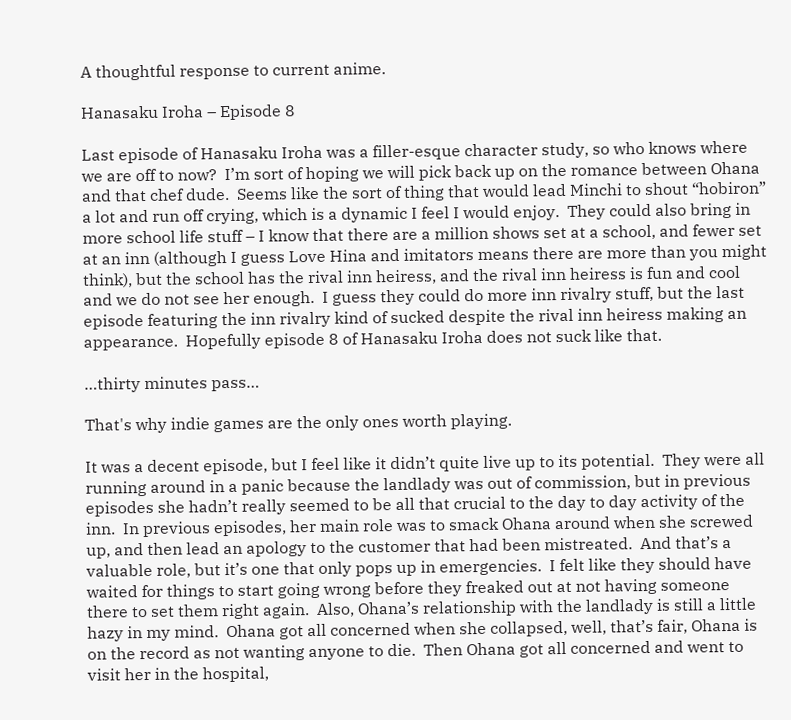A thoughtful response to current anime.

Hanasaku Iroha – Episode 8

Last episode of Hanasaku Iroha was a filler-esque character study, so who knows where we are off to now?  I’m sort of hoping we will pick back up on the romance between Ohana and that chef dude.  Seems like the sort of thing that would lead Minchi to shout “hobiron” a lot and run off crying, which is a dynamic I feel I would enjoy.  They could also bring in more school life stuff – I know that there are a million shows set at a school, and fewer set at an inn (although I guess Love Hina and imitators means there are more than you might think), but the school has the rival inn heiress, and the rival inn heiress is fun and cool and we do not see her enough.  I guess they could do more inn rivalry stuff, but the last episode featuring the inn rivalry kind of sucked despite the rival inn heiress making an appearance.  Hopefully episode 8 of Hanasaku Iroha does not suck like that.

…thirty minutes pass…

That's why indie games are the only ones worth playing.

It was a decent episode, but I feel like it didn’t quite live up to its potential.  They were all running around in a panic because the landlady was out of commission, but in previous episodes she hadn’t really seemed to be all that crucial to the day to day activity of the inn.  In previous episodes, her main role was to smack Ohana around when she screwed up, and then lead an apology to the customer that had been mistreated.  And that’s a valuable role, but it’s one that only pops up in emergencies.  I felt like they should have waited for things to start going wrong before they freaked out at not having someone there to set them right again.  Also, Ohana’s relationship with the landlady is still a little hazy in my mind.  Ohana got all concerned when she collapsed, well, that’s fair, Ohana is on the record as not wanting anyone to die.  Then Ohana got all concerned and went to visit her in the hospital,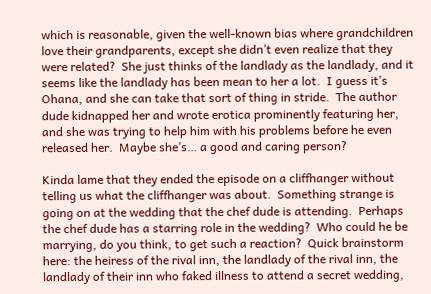which is reasonable, given the well-known bias where grandchildren love their grandparents, except she didn’t even realize that they were related?  She just thinks of the landlady as the landlady, and it seems like the landlady has been mean to her a lot.  I guess it’s Ohana, and she can take that sort of thing in stride.  The author dude kidnapped her and wrote erotica prominently featuring her, and she was trying to help him with his problems before he even released her.  Maybe she’s… a good and caring person?

Kinda lame that they ended the episode on a cliffhanger without telling us what the cliffhanger was about.  Something strange is going on at the wedding that the chef dude is attending.  Perhaps the chef dude has a starring role in the wedding?  Who could he be marrying, do you think, to get such a reaction?  Quick brainstorm here: the heiress of the rival inn, the landlady of the rival inn, the landlady of their inn who faked illness to attend a secret wedding,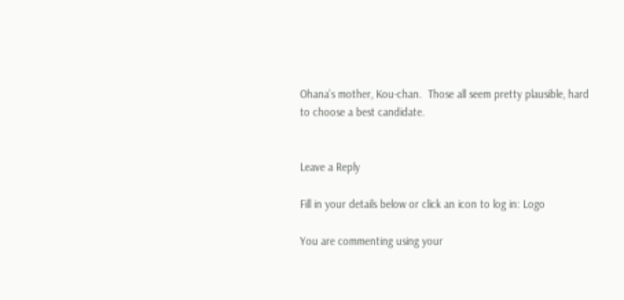Ohana’s mother, Kou-chan.  Those all seem pretty plausible, hard to choose a best candidate.


Leave a Reply

Fill in your details below or click an icon to log in: Logo

You are commenting using your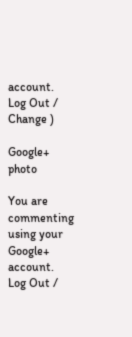account. Log Out /  Change )

Google+ photo

You are commenting using your Google+ account. Log Out /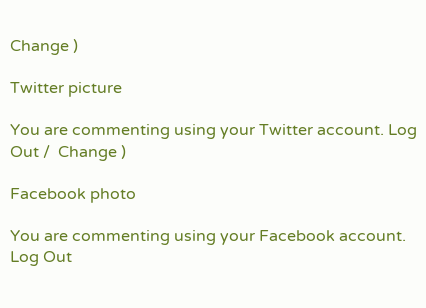Change )

Twitter picture

You are commenting using your Twitter account. Log Out /  Change )

Facebook photo

You are commenting using your Facebook account. Log Out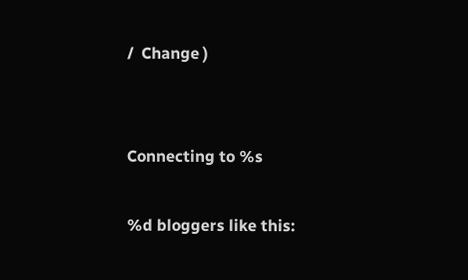/  Change )


Connecting to %s

%d bloggers like this: